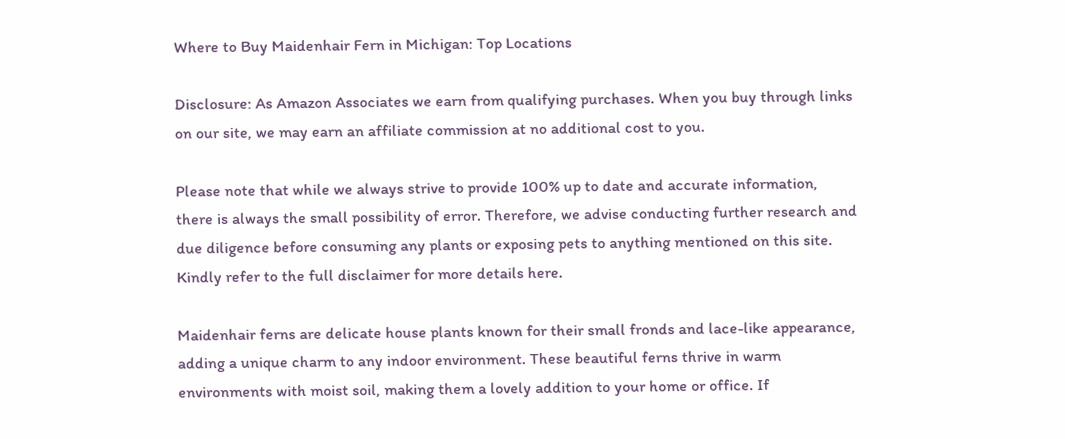Where to Buy Maidenhair Fern in Michigan: Top Locations

Disclosure: As Amazon Associates we earn from qualifying purchases. When you buy through links on our site, we may earn an affiliate commission at no additional cost to you.

Please note that while we always strive to provide 100% up to date and accurate information, there is always the small possibility of error. Therefore, we advise conducting further research and due diligence before consuming any plants or exposing pets to anything mentioned on this site. Kindly refer to the full disclaimer for more details here.

Maidenhair ferns are delicate house plants known for their small fronds and lace-like appearance, adding a unique charm to any indoor environment. These beautiful ferns thrive in warm environments with moist soil, making them a lovely addition to your home or office. If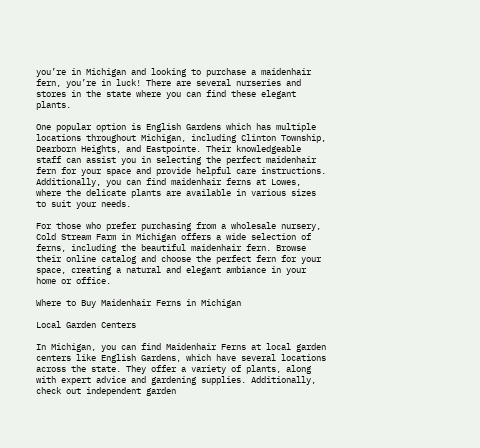you’re in Michigan and looking to purchase a maidenhair fern, you’re in luck! There are several nurseries and stores in the state where you can find these elegant plants.

One popular option is English Gardens which has multiple locations throughout Michigan, including Clinton Township, Dearborn Heights, and Eastpointe. Their knowledgeable staff can assist you in selecting the perfect maidenhair fern for your space and provide helpful care instructions. Additionally, you can find maidenhair ferns at Lowes, where the delicate plants are available in various sizes to suit your needs.

For those who prefer purchasing from a wholesale nursery, Cold Stream Farm in Michigan offers a wide selection of ferns, including the beautiful maidenhair fern. Browse their online catalog and choose the perfect fern for your space, creating a natural and elegant ambiance in your home or office.

Where to Buy Maidenhair Ferns in Michigan

Local Garden Centers

In Michigan, you can find Maidenhair Ferns at local garden centers like English Gardens, which have several locations across the state. They offer a variety of plants, along with expert advice and gardening supplies. Additionally, check out independent garden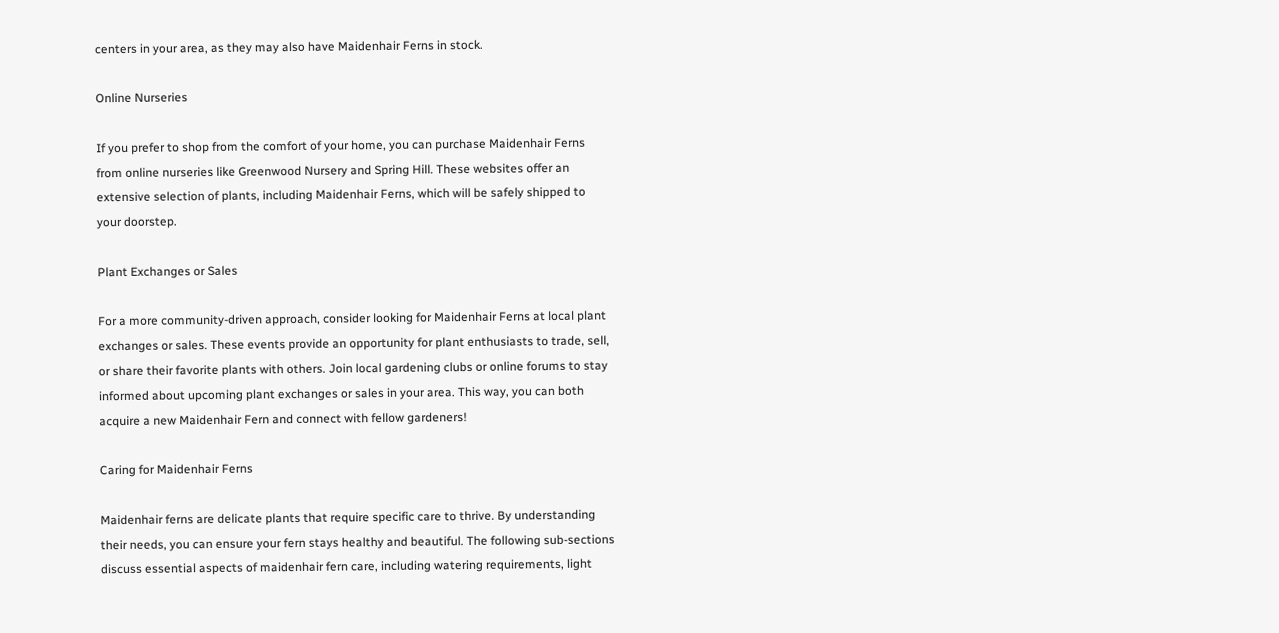centers in your area, as they may also have Maidenhair Ferns in stock.

Online Nurseries

If you prefer to shop from the comfort of your home, you can purchase Maidenhair Ferns from online nurseries like Greenwood Nursery and Spring Hill. These websites offer an extensive selection of plants, including Maidenhair Ferns, which will be safely shipped to your doorstep.

Plant Exchanges or Sales

For a more community-driven approach, consider looking for Maidenhair Ferns at local plant exchanges or sales. These events provide an opportunity for plant enthusiasts to trade, sell, or share their favorite plants with others. Join local gardening clubs or online forums to stay informed about upcoming plant exchanges or sales in your area. This way, you can both acquire a new Maidenhair Fern and connect with fellow gardeners!

Caring for Maidenhair Ferns

Maidenhair ferns are delicate plants that require specific care to thrive. By understanding their needs, you can ensure your fern stays healthy and beautiful. The following sub-sections discuss essential aspects of maidenhair fern care, including watering requirements, light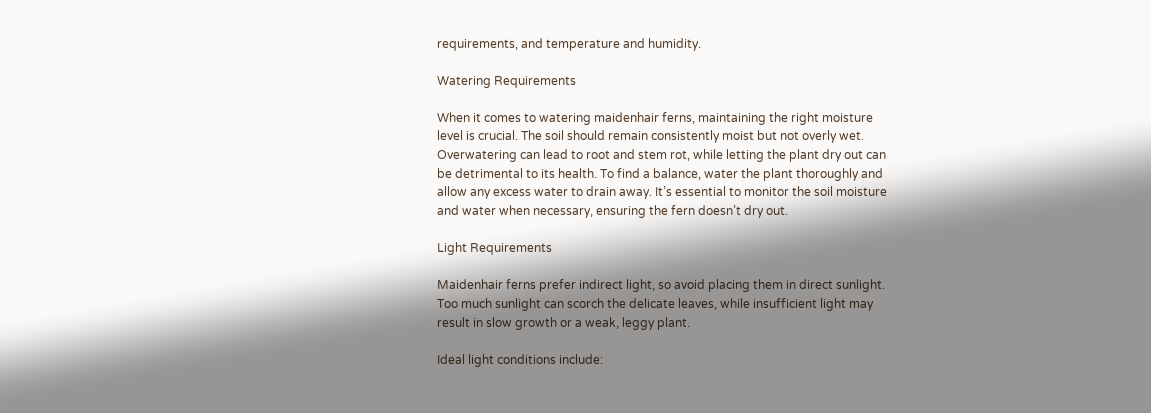requirements, and temperature and humidity.

Watering Requirements

When it comes to watering maidenhair ferns, maintaining the right moisture level is crucial. The soil should remain consistently moist but not overly wet. Overwatering can lead to root and stem rot, while letting the plant dry out can be detrimental to its health. To find a balance, water the plant thoroughly and allow any excess water to drain away. It’s essential to monitor the soil moisture and water when necessary, ensuring the fern doesn’t dry out.

Light Requirements

Maidenhair ferns prefer indirect light, so avoid placing them in direct sunlight. Too much sunlight can scorch the delicate leaves, while insufficient light may result in slow growth or a weak, leggy plant.

Ideal light conditions include: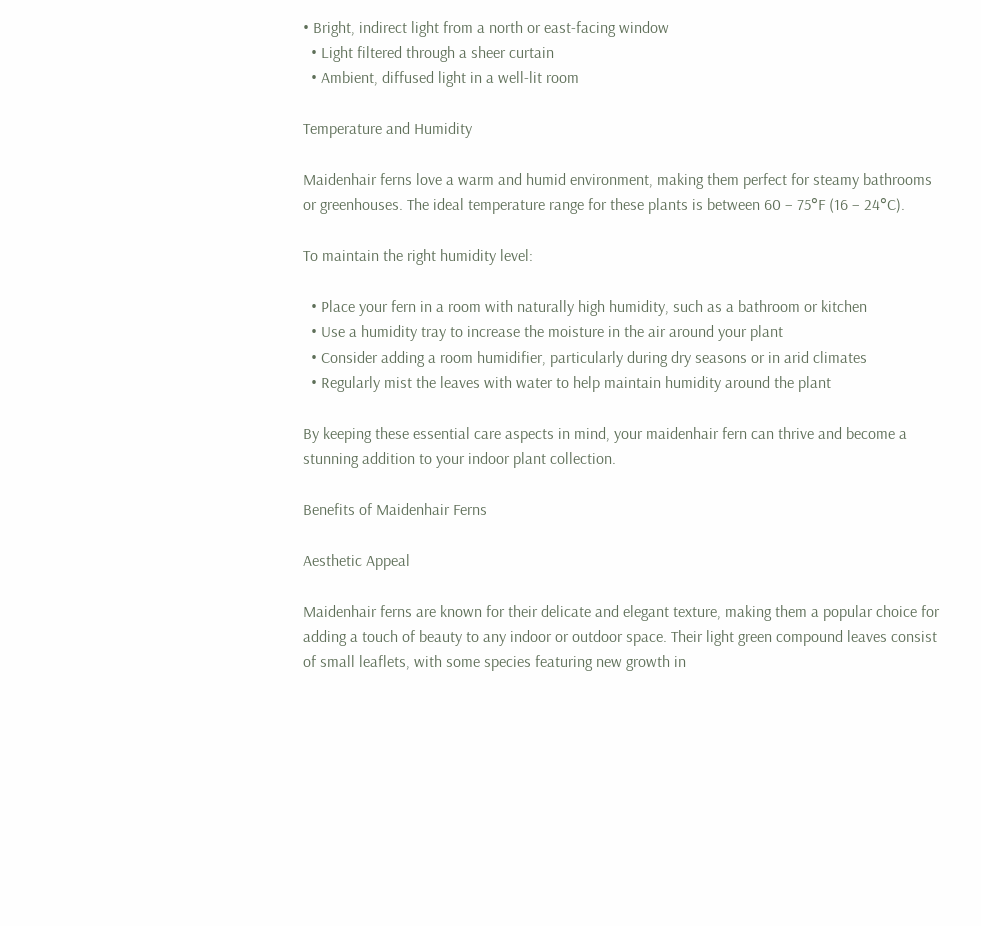• Bright, indirect light from a north or east-facing window
  • Light filtered through a sheer curtain
  • Ambient, diffused light in a well-lit room

Temperature and Humidity

Maidenhair ferns love a warm and humid environment, making them perfect for steamy bathrooms or greenhouses. The ideal temperature range for these plants is between 60 – 75°F (16 – 24°C).

To maintain the right humidity level:

  • Place your fern in a room with naturally high humidity, such as a bathroom or kitchen
  • Use a humidity tray to increase the moisture in the air around your plant
  • Consider adding a room humidifier, particularly during dry seasons or in arid climates
  • Regularly mist the leaves with water to help maintain humidity around the plant

By keeping these essential care aspects in mind, your maidenhair fern can thrive and become a stunning addition to your indoor plant collection.

Benefits of Maidenhair Ferns

Aesthetic Appeal

Maidenhair ferns are known for their delicate and elegant texture, making them a popular choice for adding a touch of beauty to any indoor or outdoor space. Their light green compound leaves consist of small leaflets, with some species featuring new growth in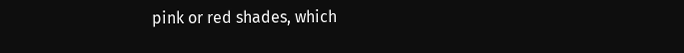pink or red shades, which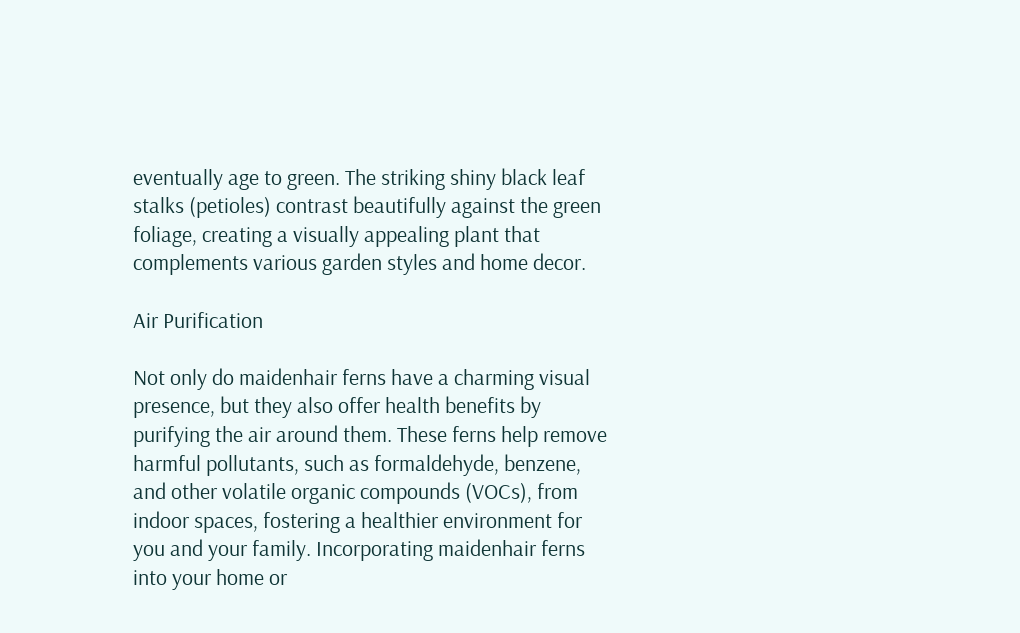eventually age to green. The striking shiny black leaf stalks (petioles) contrast beautifully against the green foliage, creating a visually appealing plant that complements various garden styles and home decor.

Air Purification

Not only do maidenhair ferns have a charming visual presence, but they also offer health benefits by purifying the air around them. These ferns help remove harmful pollutants, such as formaldehyde, benzene, and other volatile organic compounds (VOCs), from indoor spaces, fostering a healthier environment for you and your family. Incorporating maidenhair ferns into your home or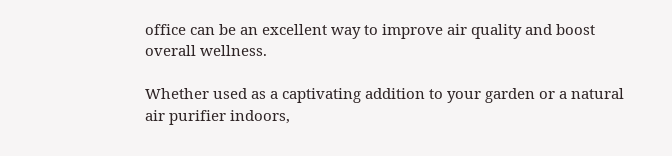office can be an excellent way to improve air quality and boost overall wellness.

Whether used as a captivating addition to your garden or a natural air purifier indoors,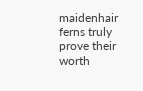maidenhair ferns truly prove their worth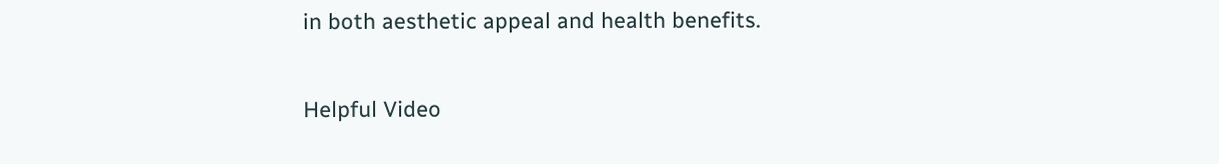in both aesthetic appeal and health benefits.

Helpful Video